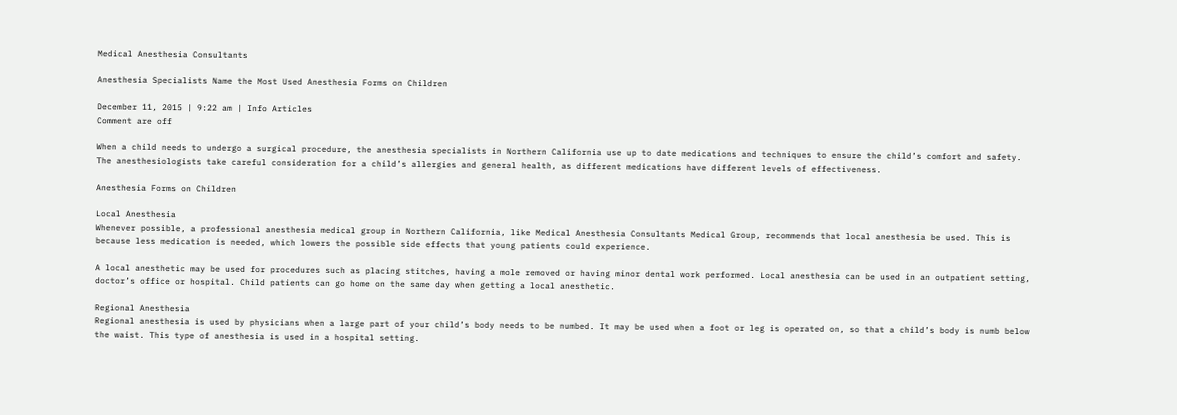Medical Anesthesia Consultants

Anesthesia Specialists Name the Most Used Anesthesia Forms on Children

December 11, 2015 | 9:22 am | Info Articles
Comment are off

When a child needs to undergo a surgical procedure, the anesthesia specialists in Northern California use up to date medications and techniques to ensure the child’s comfort and safety. The anesthesiologists take careful consideration for a child’s allergies and general health, as different medications have different levels of effectiveness.

Anesthesia Forms on Children

Local Anesthesia
Whenever possible, a professional anesthesia medical group in Northern California, like Medical Anesthesia Consultants Medical Group, recommends that local anesthesia be used. This is because less medication is needed, which lowers the possible side effects that young patients could experience.

A local anesthetic may be used for procedures such as placing stitches, having a mole removed or having minor dental work performed. Local anesthesia can be used in an outpatient setting, doctor’s office or hospital. Child patients can go home on the same day when getting a local anesthetic.

Regional Anesthesia
Regional anesthesia is used by physicians when a large part of your child’s body needs to be numbed. It may be used when a foot or leg is operated on, so that a child’s body is numb below the waist. This type of anesthesia is used in a hospital setting.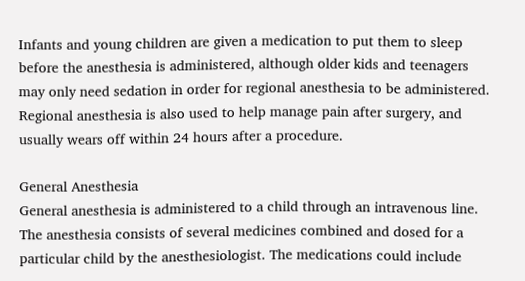Infants and young children are given a medication to put them to sleep before the anesthesia is administered, although older kids and teenagers may only need sedation in order for regional anesthesia to be administered. Regional anesthesia is also used to help manage pain after surgery, and usually wears off within 24 hours after a procedure.

General Anesthesia
General anesthesia is administered to a child through an intravenous line. The anesthesia consists of several medicines combined and dosed for a particular child by the anesthesiologist. The medications could include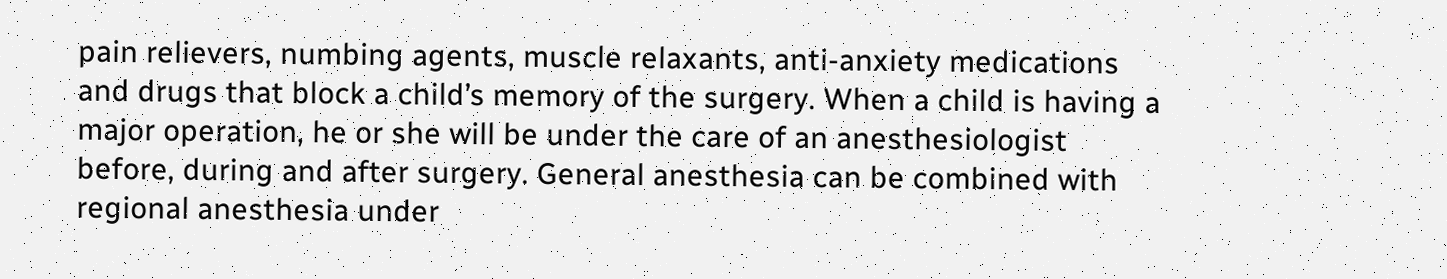pain relievers, numbing agents, muscle relaxants, anti-anxiety medications and drugs that block a child’s memory of the surgery. When a child is having a major operation, he or she will be under the care of an anesthesiologist before, during and after surgery. General anesthesia can be combined with regional anesthesia under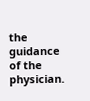the guidance of the physician.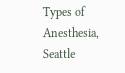Types of Anesthesia, Seattle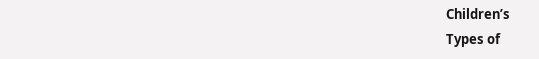Children’s
Types of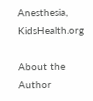Anesthesia, KidsHealth.org

About the Author